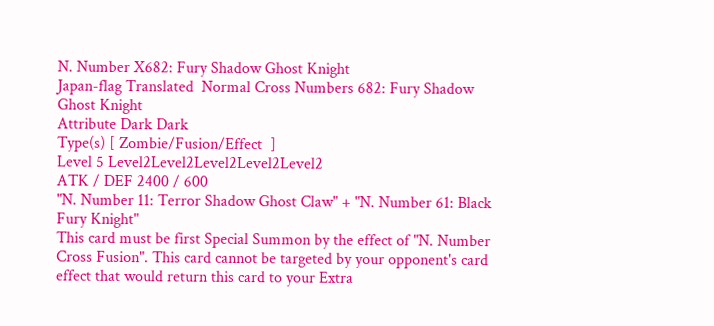N. Number X682: Fury Shadow Ghost Knight
Japan-flag Translated  Normal Cross Numbers 682: Fury Shadow Ghost Knight
Attribute Dark Dark
Type(s) [ Zombie/Fusion/Effect  ]
Level 5 Level2Level2Level2Level2Level2
ATK / DEF 2400 / 600
"N. Number 11: Terror Shadow Ghost Claw" + "N. Number 61: Black Fury Knight"
This card must be first Special Summon by the effect of "N. Number Cross Fusion". This card cannot be targeted by your opponent's card effect that would return this card to your Extra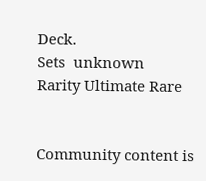Deck.
Sets  unknown
Rarity Ultimate Rare


Community content is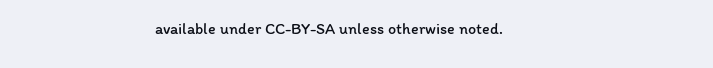available under CC-BY-SA unless otherwise noted.